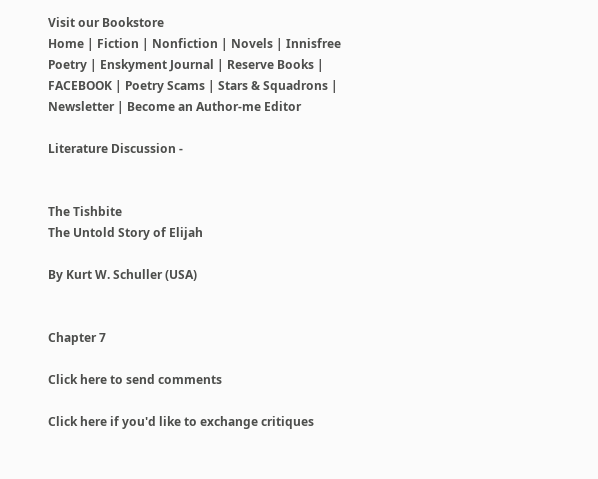Visit our Bookstore
Home | Fiction | Nonfiction | Novels | Innisfree Poetry | Enskyment Journal | Reserve Books | FACEBOOK | Poetry Scams | Stars & Squadrons | Newsletter | Become an Author-me Editor

Literature Discussion -


The Tishbite
The Untold Story of Elijah

By Kurt W. Schuller (USA)


Chapter 7

Click here to send comments

Click here if you'd like to exchange critiques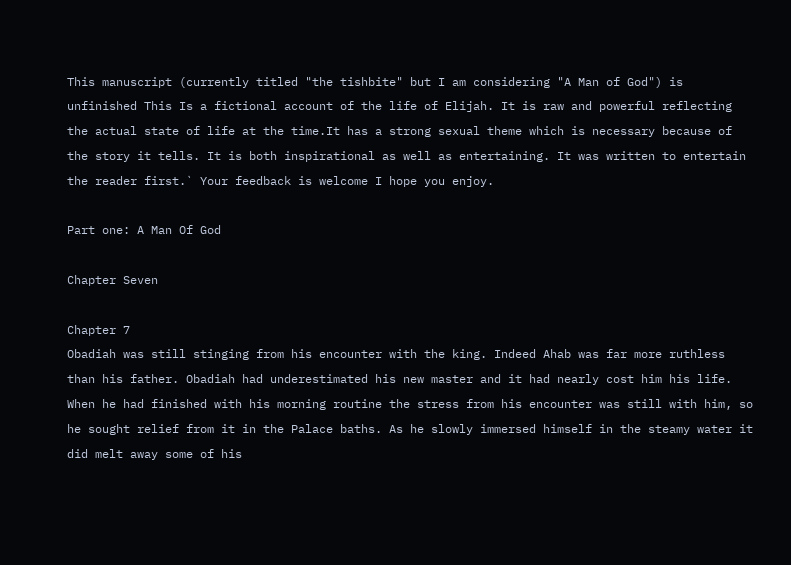This manuscript (currently titled "the tishbite" but I am considering "A Man of God") is unfinished This Is a fictional account of the life of Elijah. It is raw and powerful reflecting the actual state of life at the time.It has a strong sexual theme which is necessary because of the story it tells. It is both inspirational as well as entertaining. It was written to entertain the reader first.` Your feedback is welcome I hope you enjoy.

Part one: A Man Of God

Chapter Seven

Chapter 7
Obadiah was still stinging from his encounter with the king. Indeed Ahab was far more ruthless than his father. Obadiah had underestimated his new master and it had nearly cost him his life.
When he had finished with his morning routine the stress from his encounter was still with him, so he sought relief from it in the Palace baths. As he slowly immersed himself in the steamy water it did melt away some of his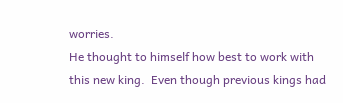worries.
He thought to himself how best to work with this new king.  Even though previous kings had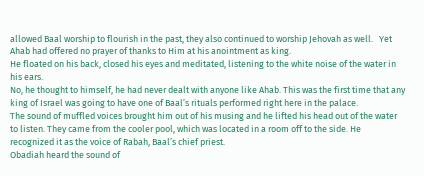allowed Baal worship to flourish in the past, they also continued to worship Jehovah as well.   Yet Ahab had offered no prayer of thanks to Him at his anointment as king.
He floated on his back, closed his eyes and meditated, listening to the white noise of the water in his ears.
No, he thought to himself, he had never dealt with anyone like Ahab. This was the first time that any king of Israel was going to have one of Baal’s rituals performed right here in the palace.
The sound of muffled voices brought him out of his musing and he lifted his head out of the water to listen. They came from the cooler pool, which was located in a room off to the side. He recognized it as the voice of Rabah, Baal’s chief priest.
Obadiah heard the sound of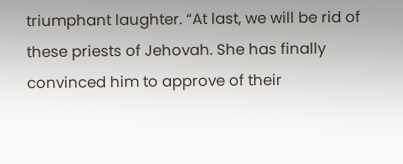triumphant laughter. “At last, we will be rid of these priests of Jehovah. She has finally convinced him to approve of their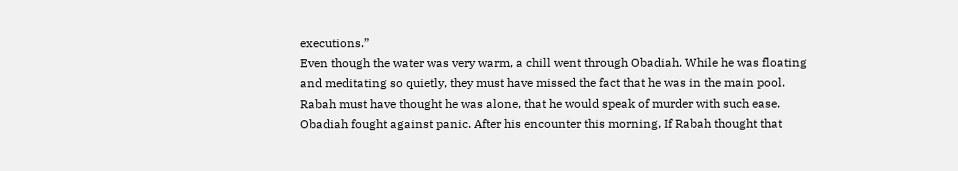executions.”
Even though the water was very warm, a chill went through Obadiah. While he was floating and meditating so quietly, they must have missed the fact that he was in the main pool. Rabah must have thought he was alone, that he would speak of murder with such ease. Obadiah fought against panic. After his encounter this morning, If Rabah thought that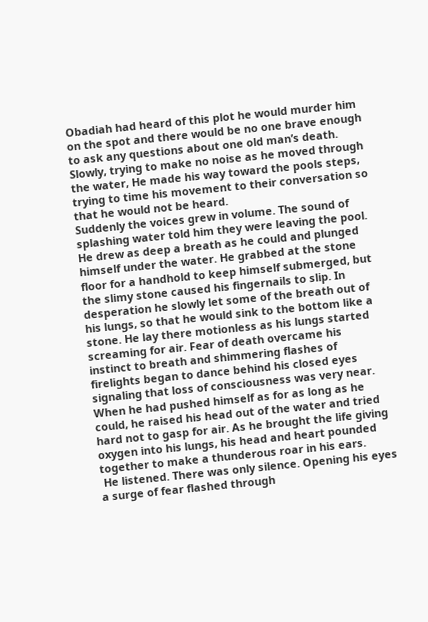Obadiah had heard of this plot he would murder him on the spot and there would be no one brave enough to ask any questions about one old man’s death.
Slowly, trying to make no noise as he moved through the water, He made his way toward the pools steps, trying to time his movement to their conversation so that he would not be heard.
Suddenly the voices grew in volume. The sound of splashing water told him they were leaving the pool. He drew as deep a breath as he could and plunged himself under the water. He grabbed at the stone floor for a handhold to keep himself submerged, but the slimy stone caused his fingernails to slip. In desperation he slowly let some of the breath out of his lungs, so that he would sink to the bottom like a stone. He lay there motionless as his lungs started screaming for air. Fear of death overcame his instinct to breath and shimmering flashes of firelights began to dance behind his closed eyes signaling that loss of consciousness was very near.
When he had pushed himself as for as long as he could, he raised his head out of the water and tried hard not to gasp for air. As he brought the life giving oxygen into his lungs, his head and heart pounded together to make a thunderous roar in his ears.
 He listened. There was only silence. Opening his eyes a surge of fear flashed through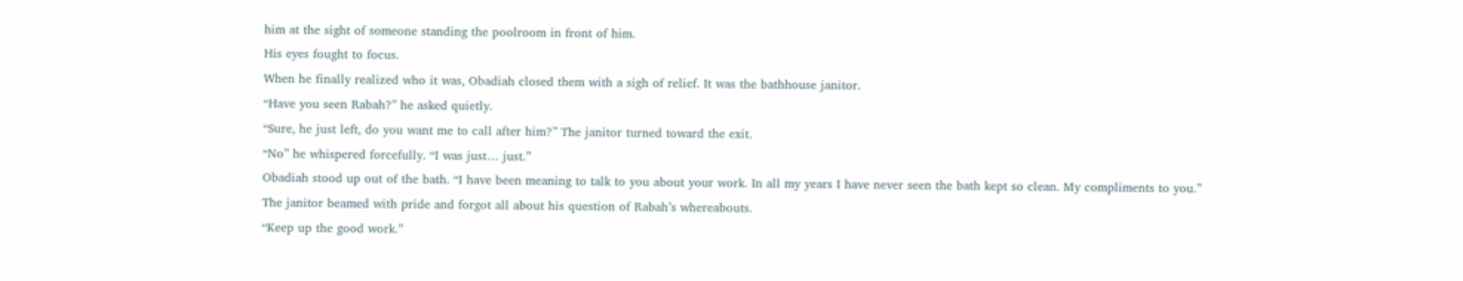him at the sight of someone standing the poolroom in front of him.
His eyes fought to focus.
When he finally realized who it was, Obadiah closed them with a sigh of relief. It was the bathhouse janitor.
“Have you seen Rabah?” he asked quietly.
“Sure, he just left, do you want me to call after him?” The janitor turned toward the exit.
“No” he whispered forcefully. “I was just… just.”
Obadiah stood up out of the bath. “I have been meaning to talk to you about your work. In all my years I have never seen the bath kept so clean. My compliments to you.”
The janitor beamed with pride and forgot all about his question of Rabah’s whereabouts.
“Keep up the good work.”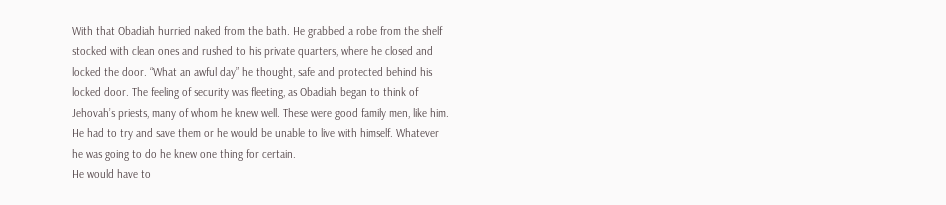With that Obadiah hurried naked from the bath. He grabbed a robe from the shelf stocked with clean ones and rushed to his private quarters, where he closed and locked the door. “What an awful day” he thought, safe and protected behind his locked door. The feeling of security was fleeting, as Obadiah began to think of Jehovah’s priests, many of whom he knew well. These were good family men, like him.
He had to try and save them or he would be unable to live with himself. Whatever he was going to do he knew one thing for certain.
He would have to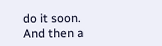do it soon.
And then a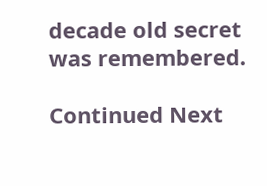decade old secret was remembered.

Continued Next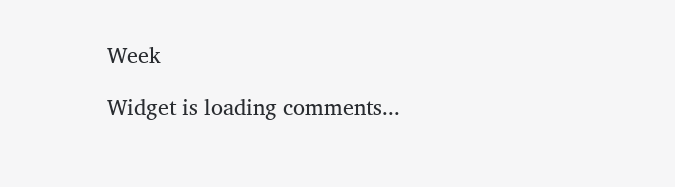Week

Widget is loading comments...